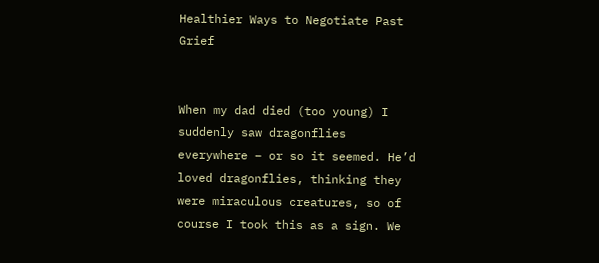Healthier Ways to Negotiate Past Grief


When my dad died (too young) I suddenly saw dragonflies everywhere – or so it seemed. He’d loved dragonflies, thinking they were miraculous creatures, so of course I took this as a sign. We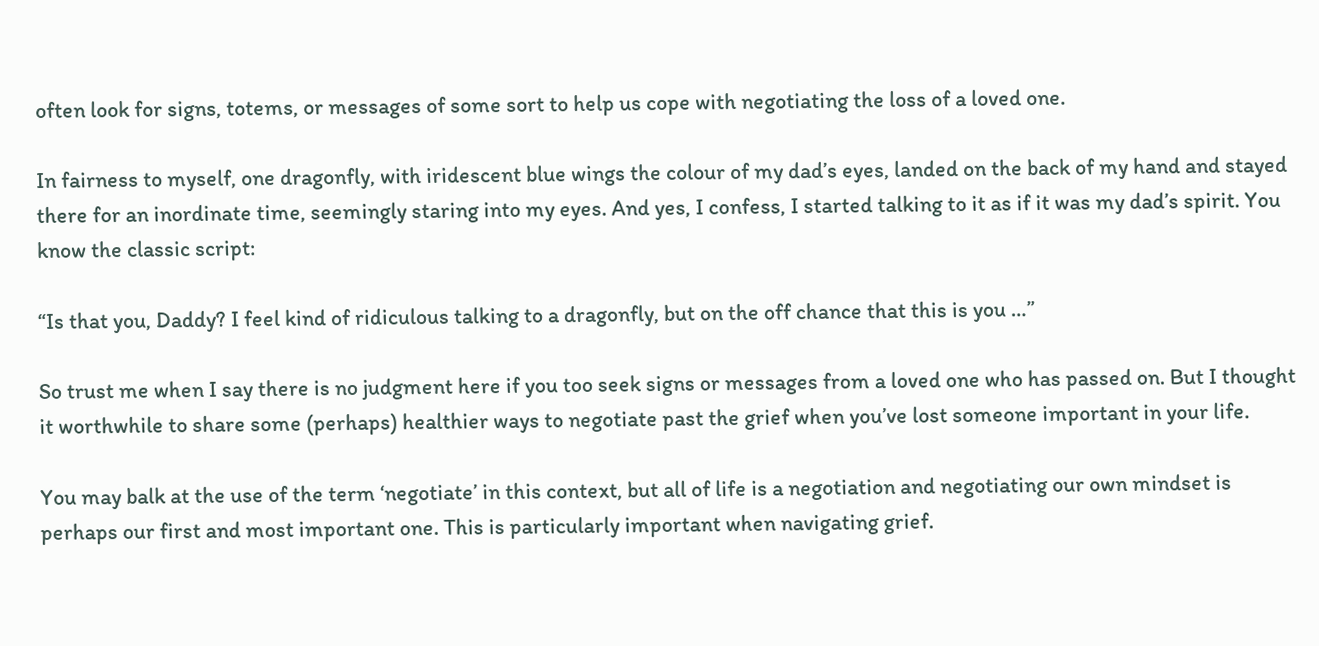often look for signs, totems, or messages of some sort to help us cope with negotiating the loss of a loved one.

In fairness to myself, one dragonfly, with iridescent blue wings the colour of my dad’s eyes, landed on the back of my hand and stayed there for an inordinate time, seemingly staring into my eyes. And yes, I confess, I started talking to it as if it was my dad’s spirit. You know the classic script:

“Is that you, Daddy? I feel kind of ridiculous talking to a dragonfly, but on the off chance that this is you …”

So trust me when I say there is no judgment here if you too seek signs or messages from a loved one who has passed on. But I thought it worthwhile to share some (perhaps) healthier ways to negotiate past the grief when you’ve lost someone important in your life.

You may balk at the use of the term ‘negotiate’ in this context, but all of life is a negotiation and negotiating our own mindset is perhaps our first and most important one. This is particularly important when navigating grief.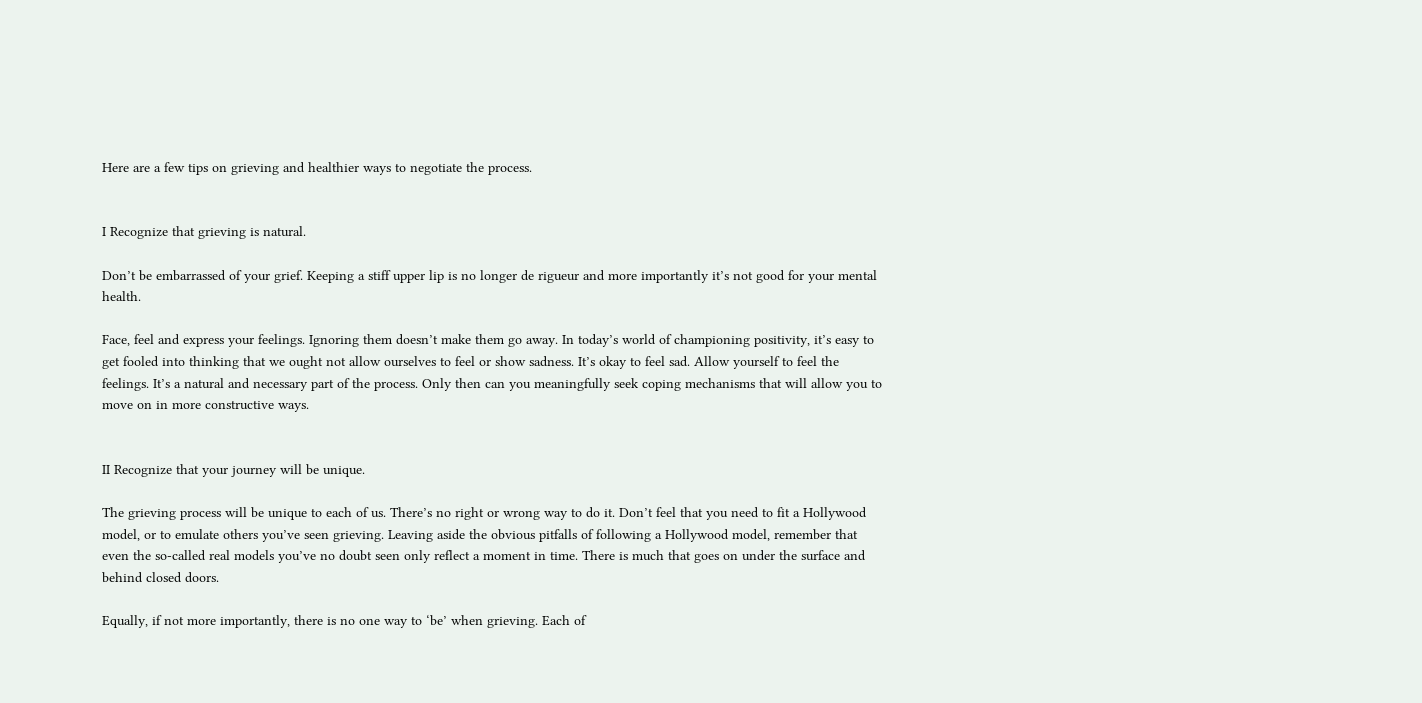Here are a few tips on grieving and healthier ways to negotiate the process.


I Recognize that grieving is natural.

Don’t be embarrassed of your grief. Keeping a stiff upper lip is no longer de rigueur and more importantly it’s not good for your mental health.

Face, feel and express your feelings. Ignoring them doesn’t make them go away. In today’s world of championing positivity, it’s easy to get fooled into thinking that we ought not allow ourselves to feel or show sadness. It’s okay to feel sad. Allow yourself to feel the feelings. It’s a natural and necessary part of the process. Only then can you meaningfully seek coping mechanisms that will allow you to move on in more constructive ways.


II Recognize that your journey will be unique.

The grieving process will be unique to each of us. There’s no right or wrong way to do it. Don’t feel that you need to fit a Hollywood model, or to emulate others you’ve seen grieving. Leaving aside the obvious pitfalls of following a Hollywood model, remember that even the so-called real models you’ve no doubt seen only reflect a moment in time. There is much that goes on under the surface and behind closed doors.

Equally, if not more importantly, there is no one way to ‘be’ when grieving. Each of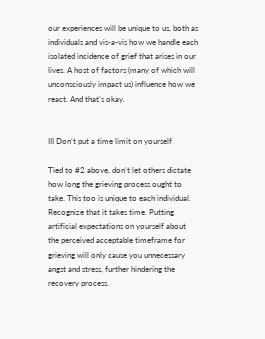our experiences will be unique to us, both as individuals and vis-a-vis how we handle each isolated incidence of grief that arises in our lives. A host of factors (many of which will unconsciously impact us) influence how we react. And that’s okay.


III Don’t put a time limit on yourself

Tied to #2 above, don’t let others dictate how long the grieving process ought to take. This too is unique to each individual. Recognize that it takes time. Putting artificial expectations on yourself about the perceived acceptable timeframe for grieving will only cause you unnecessary angst and stress, further hindering the recovery process.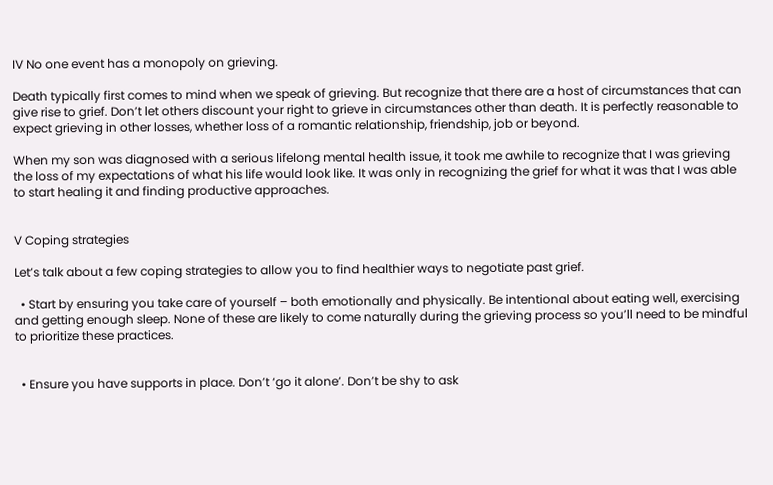IV No one event has a monopoly on grieving.

Death typically first comes to mind when we speak of grieving. But recognize that there are a host of circumstances that can give rise to grief. Don’t let others discount your right to grieve in circumstances other than death. It is perfectly reasonable to expect grieving in other losses, whether loss of a romantic relationship, friendship, job or beyond.

When my son was diagnosed with a serious lifelong mental health issue, it took me awhile to recognize that I was grieving the loss of my expectations of what his life would look like. It was only in recognizing the grief for what it was that I was able to start healing it and finding productive approaches.


V Coping strategies

Let’s talk about a few coping strategies to allow you to find healthier ways to negotiate past grief.

  • Start by ensuring you take care of yourself – both emotionally and physically. Be intentional about eating well, exercising and getting enough sleep. None of these are likely to come naturally during the grieving process so you’ll need to be mindful to prioritize these practices.


  • Ensure you have supports in place. Don’t ‘go it alone’. Don’t be shy to ask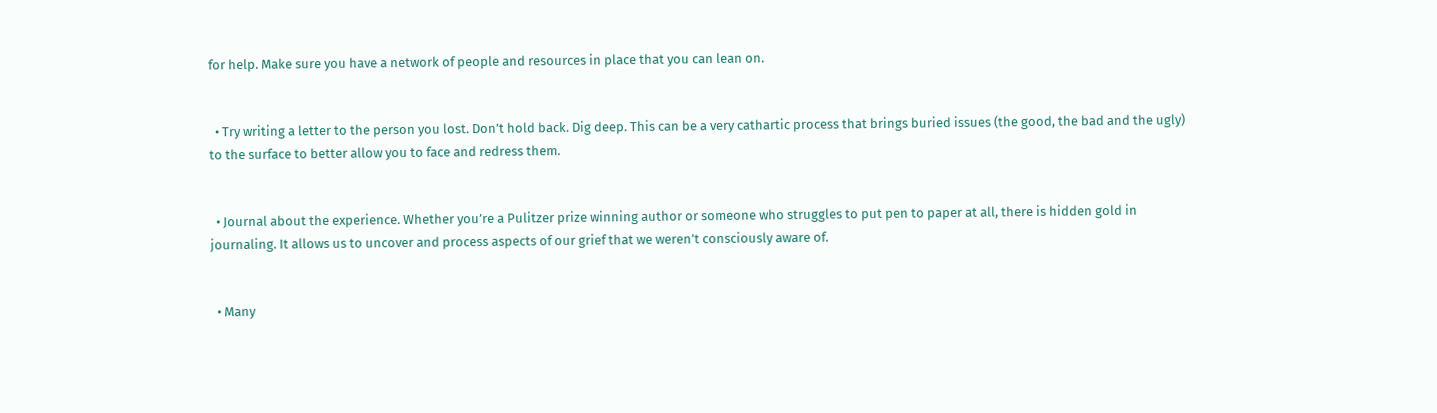for help. Make sure you have a network of people and resources in place that you can lean on.


  • Try writing a letter to the person you lost. Don’t hold back. Dig deep. This can be a very cathartic process that brings buried issues (the good, the bad and the ugly) to the surface to better allow you to face and redress them.


  • Journal about the experience. Whether you’re a Pulitzer prize winning author or someone who struggles to put pen to paper at all, there is hidden gold in journaling. It allows us to uncover and process aspects of our grief that we weren’t consciously aware of.


  • Many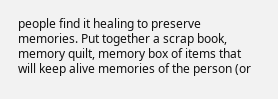people find it healing to preserve memories. Put together a scrap book, memory quilt, memory box of items that will keep alive memories of the person (or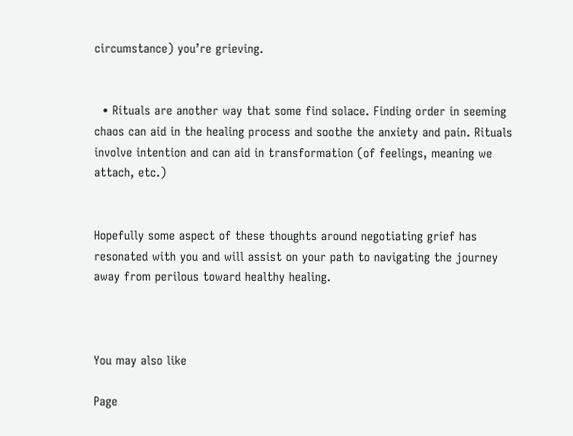circumstance) you’re grieving.


  • Rituals are another way that some find solace. Finding order in seeming chaos can aid in the healing process and soothe the anxiety and pain. Rituals involve intention and can aid in transformation (of feelings, meaning we attach, etc.)


Hopefully some aspect of these thoughts around negotiating grief has resonated with you and will assist on your path to navigating the journey away from perilous toward healthy healing.



You may also like

Page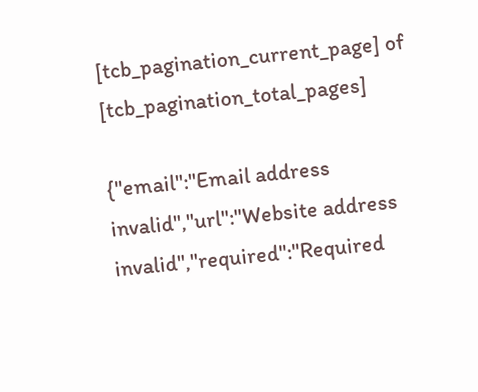[tcb_pagination_current_page] of [tcb_pagination_total_pages]

{"email":"Email address invalid","url":"Website address invalid","required":"Required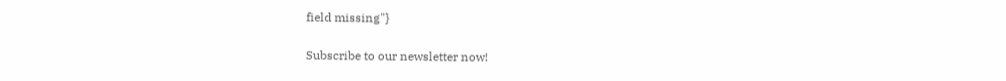field missing"}

Subscribe to our newsletter now!